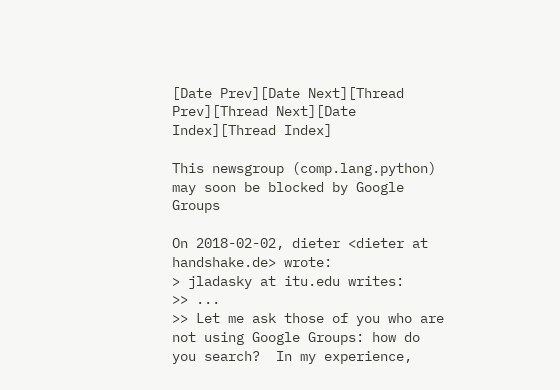[Date Prev][Date Next][Thread Prev][Thread Next][Date Index][Thread Index]

This newsgroup (comp.lang.python) may soon be blocked by Google Groups

On 2018-02-02, dieter <dieter at handshake.de> wrote:
> jladasky at itu.edu writes:
>> ...
>> Let me ask those of you who are not using Google Groups: how do you search?  In my experience,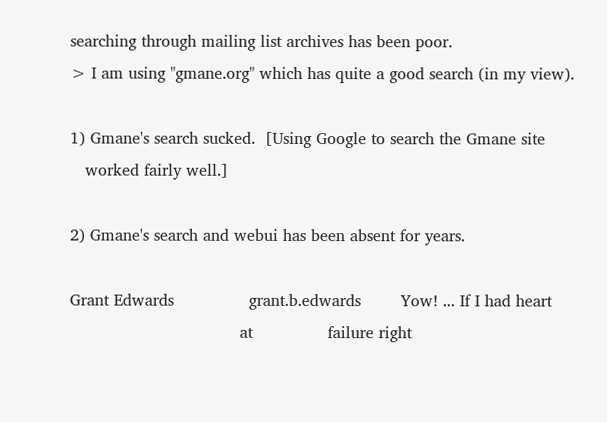searching through mailing list archives has been poor.
> I am using "gmane.org" which has quite a good search (in my view).

1) Gmane's search sucked.  [Using Google to search the Gmane site
   worked fairly well.]

2) Gmane's search and webui has been absent for years.

Grant Edwards               grant.b.edwards        Yow! ... If I had heart
                                  at               failure right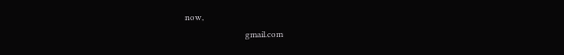now,
                              gmail.com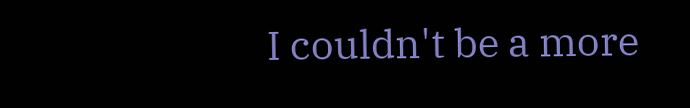I couldn't be a more